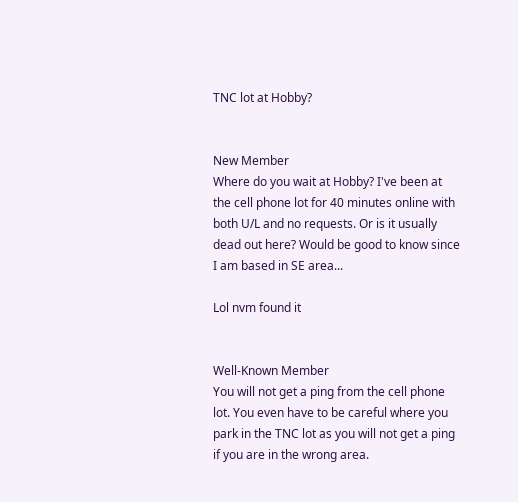TNC lot at Hobby?


New Member
Where do you wait at Hobby? I've been at the cell phone lot for 40 minutes online with both U/L and no requests. Or is it usually dead out here? Would be good to know since I am based in SE area...

Lol nvm found it


Well-Known Member
You will not get a ping from the cell phone lot. You even have to be careful where you park in the TNC lot as you will not get a ping if you are in the wrong area.